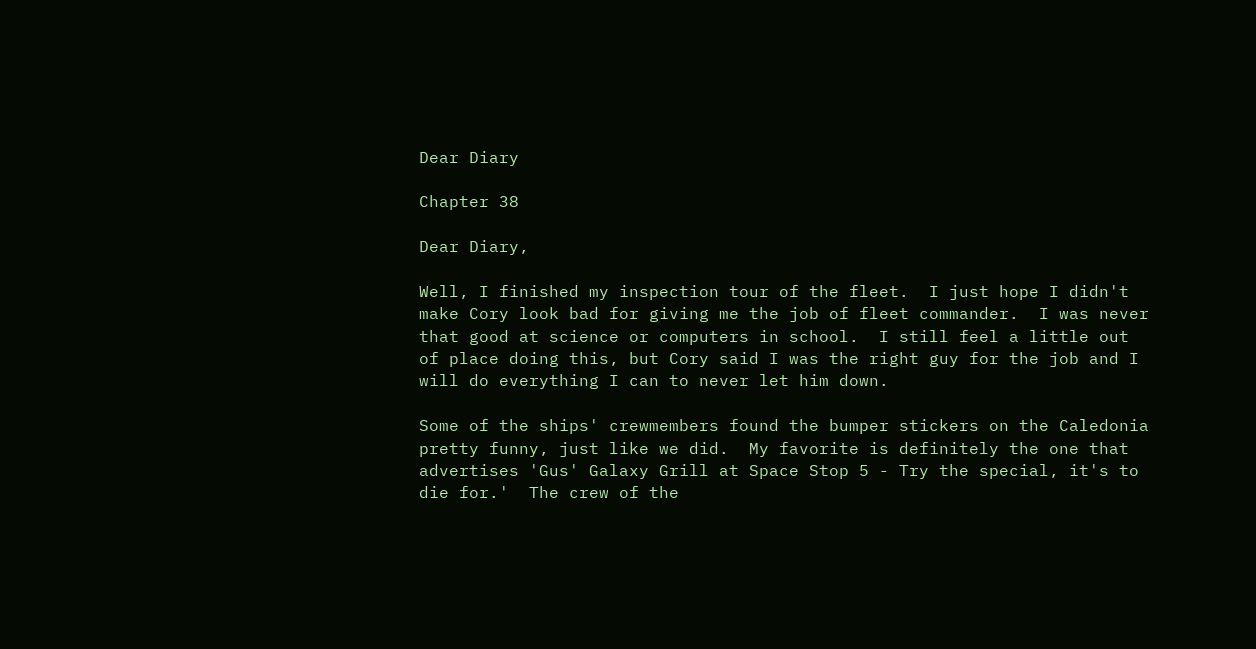Dear Diary

Chapter 38

Dear Diary,

Well, I finished my inspection tour of the fleet.  I just hope I didn't make Cory look bad for giving me the job of fleet commander.  I was never that good at science or computers in school.  I still feel a little out of place doing this, but Cory said I was the right guy for the job and I will do everything I can to never let him down.

Some of the ships' crewmembers found the bumper stickers on the Caledonia pretty funny, just like we did.  My favorite is definitely the one that advertises 'Gus' Galaxy Grill at Space Stop 5 - Try the special, it's to die for.'  The crew of the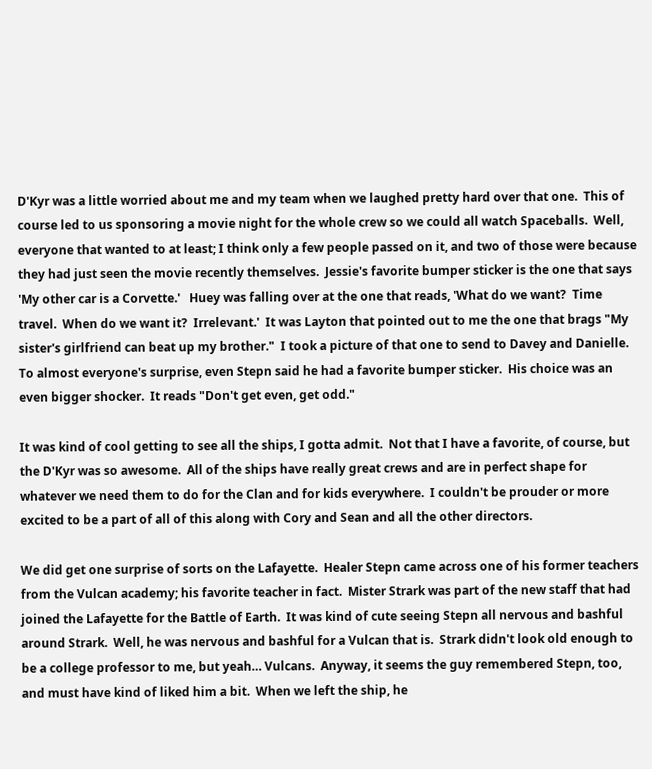D'Kyr was a little worried about me and my team when we laughed pretty hard over that one.  This of course led to us sponsoring a movie night for the whole crew so we could all watch Spaceballs.  Well, everyone that wanted to at least; I think only a few people passed on it, and two of those were because they had just seen the movie recently themselves.  Jessie's favorite bumper sticker is the one that says 'My other car is a Corvette.'   Huey was falling over at the one that reads, 'What do we want?  Time travel.  When do we want it?  Irrelevant.'  It was Layton that pointed out to me the one that brags "My sister's girlfriend can beat up my brother."  I took a picture of that one to send to Davey and Danielle.  To almost everyone's surprise, even Stepn said he had a favorite bumper sticker.  His choice was an even bigger shocker.  It reads "Don't get even, get odd."

It was kind of cool getting to see all the ships, I gotta admit.  Not that I have a favorite, of course, but the D'Kyr was so awesome.  All of the ships have really great crews and are in perfect shape for whatever we need them to do for the Clan and for kids everywhere.  I couldn't be prouder or more excited to be a part of all of this along with Cory and Sean and all the other directors.

We did get one surprise of sorts on the Lafayette.  Healer Stepn came across one of his former teachers from the Vulcan academy; his favorite teacher in fact.  Mister Strark was part of the new staff that had joined the Lafayette for the Battle of Earth.  It was kind of cute seeing Stepn all nervous and bashful around Strark.  Well, he was nervous and bashful for a Vulcan that is.  Strark didn't look old enough to be a college professor to me, but yeah… Vulcans.  Anyway, it seems the guy remembered Stepn, too, and must have kind of liked him a bit.  When we left the ship, he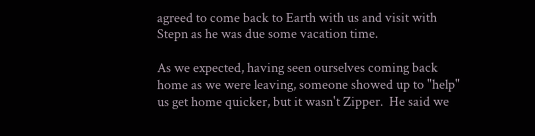agreed to come back to Earth with us and visit with Stepn as he was due some vacation time.

As we expected, having seen ourselves coming back home as we were leaving, someone showed up to "help" us get home quicker, but it wasn't Zipper.  He said we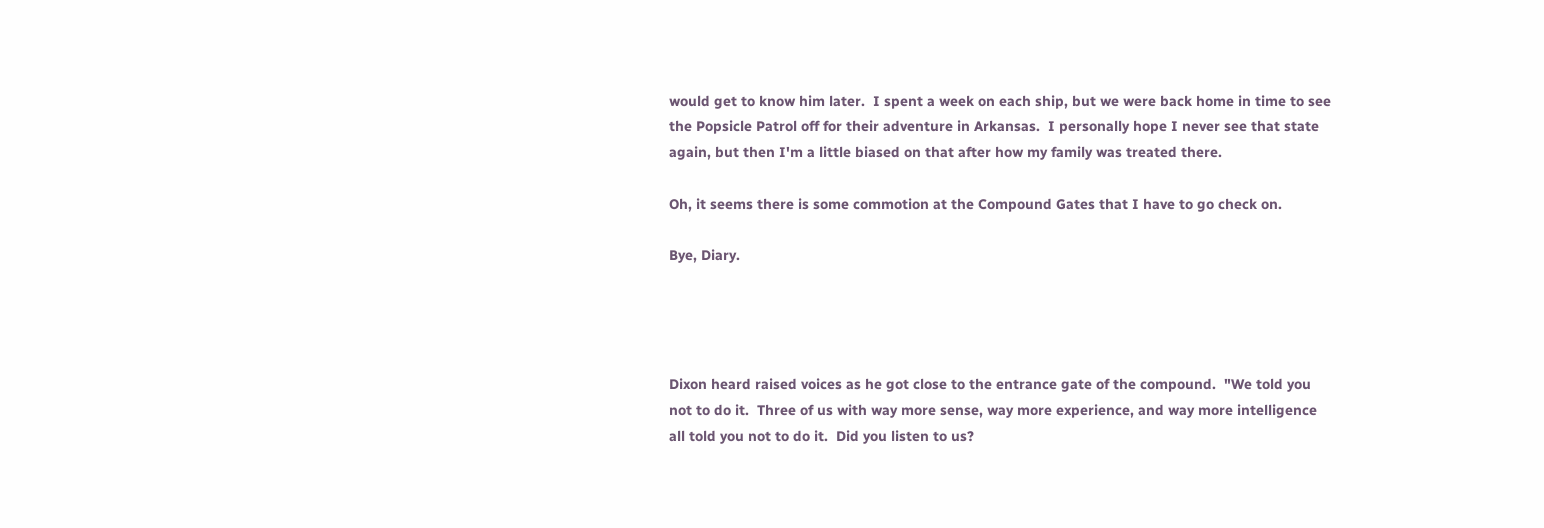would get to know him later.  I spent a week on each ship, but we were back home in time to see the Popsicle Patrol off for their adventure in Arkansas.  I personally hope I never see that state again, but then I'm a little biased on that after how my family was treated there.

Oh, it seems there is some commotion at the Compound Gates that I have to go check on.

Bye, Diary.




Dixon heard raised voices as he got close to the entrance gate of the compound.  "We told you not to do it.  Three of us with way more sense, way more experience, and way more intelligence all told you not to do it.  Did you listen to us?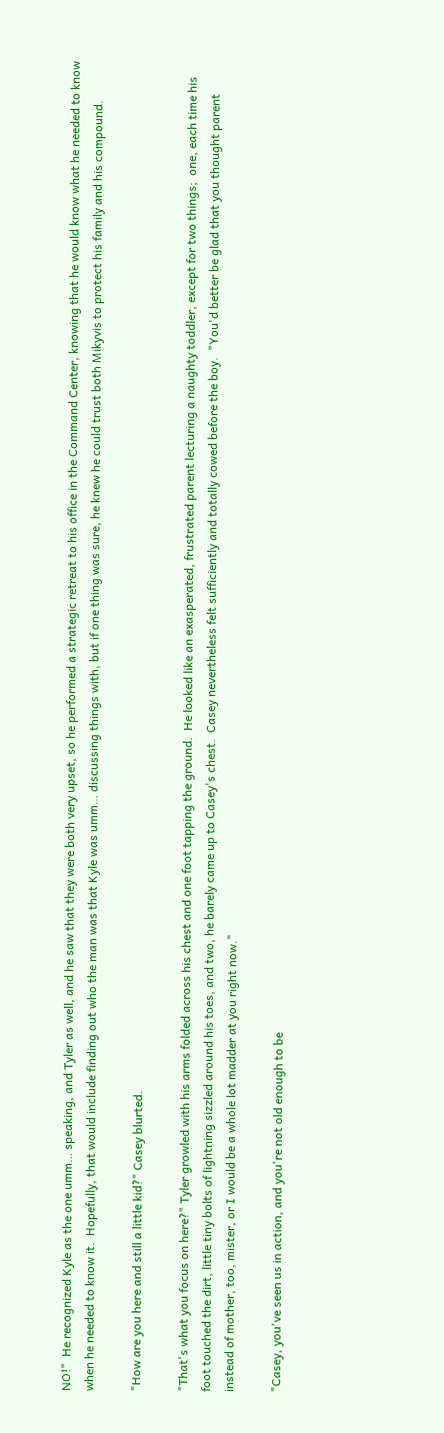NO!"  He recognized Kyle as the one umm… speaking, and Tyler as well, and he saw that they were both very upset, so he performed a strategic retreat to his office in the Command Center, knowing that he would know what he needed to know when he needed to know it.  Hopefully, that would include finding out who the man was that Kyle was umm… discussing things with, but if one thing was sure, he knew he could trust both Mikyvis to protect his family and his compound.

"How are you here and still a little kid?" Casey blurted.

"That's what you focus on here?" Tyler growled with his arms folded across his chest and one foot tapping the ground.  He looked like an exasperated, frustrated parent lecturing a naughty toddler, except for two things;  one, each time his foot touched the dirt, little tiny bolts of lightning sizzled around his toes, and two, he barely came up to Casey's chest.  Casey nevertheless felt sufficiently and totally cowed before the boy.  "You'd better be glad that you thought parent instead of mother, too, mister, or I would be a whole lot madder at you right now."

"Casey, you've seen us in action, and you're not old enough to be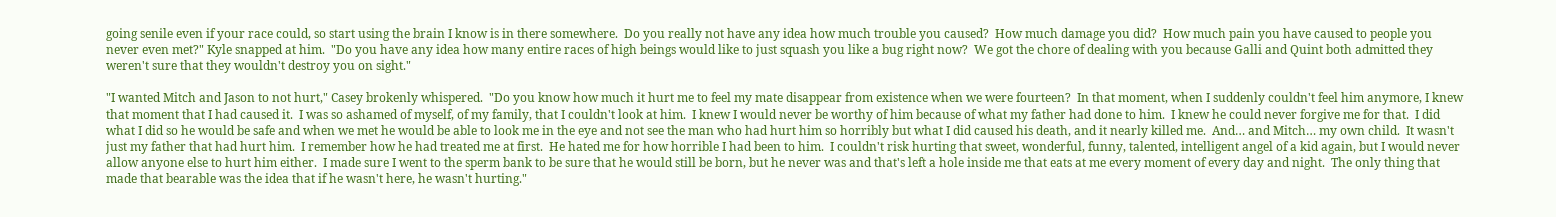going senile even if your race could, so start using the brain I know is in there somewhere.  Do you really not have any idea how much trouble you caused?  How much damage you did?  How much pain you have caused to people you never even met?" Kyle snapped at him.  "Do you have any idea how many entire races of high beings would like to just squash you like a bug right now?  We got the chore of dealing with you because Galli and Quint both admitted they weren't sure that they wouldn't destroy you on sight."

"I wanted Mitch and Jason to not hurt," Casey brokenly whispered.  "Do you know how much it hurt me to feel my mate disappear from existence when we were fourteen?  In that moment, when I suddenly couldn't feel him anymore, I knew that moment that I had caused it.  I was so ashamed of myself, of my family, that I couldn't look at him.  I knew I would never be worthy of him because of what my father had done to him.  I knew he could never forgive me for that.  I did what I did so he would be safe and when we met he would be able to look me in the eye and not see the man who had hurt him so horribly but what I did caused his death, and it nearly killed me.  And… and Mitch… my own child.  It wasn't just my father that had hurt him.  I remember how he had treated me at first.  He hated me for how horrible I had been to him.  I couldn't risk hurting that sweet, wonderful, funny, talented, intelligent angel of a kid again, but I would never allow anyone else to hurt him either.  I made sure I went to the sperm bank to be sure that he would still be born, but he never was and that's left a hole inside me that eats at me every moment of every day and night.  The only thing that made that bearable was the idea that if he wasn't here, he wasn't hurting."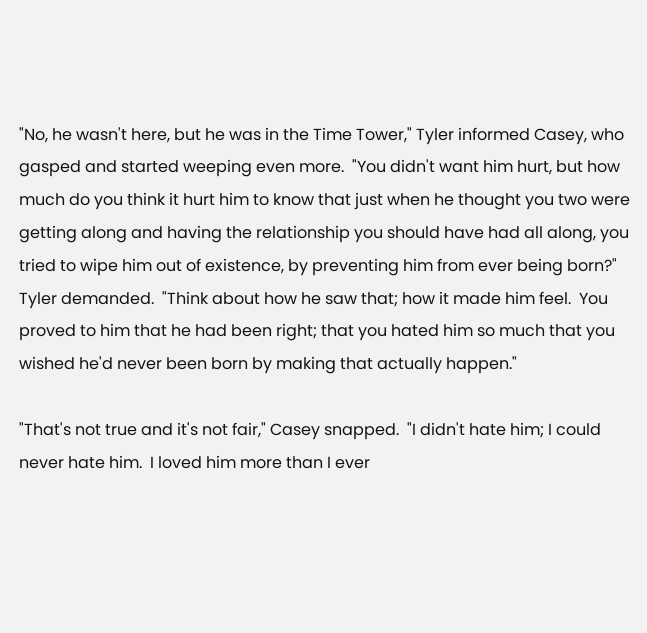"No, he wasn't here, but he was in the Time Tower," Tyler informed Casey, who gasped and started weeping even more.  "You didn't want him hurt, but how much do you think it hurt him to know that just when he thought you two were getting along and having the relationship you should have had all along, you tried to wipe him out of existence, by preventing him from ever being born?" Tyler demanded.  "Think about how he saw that; how it made him feel.  You proved to him that he had been right; that you hated him so much that you wished he'd never been born by making that actually happen."

"That's not true and it's not fair," Casey snapped.  "I didn't hate him; I could never hate him.  I loved him more than I ever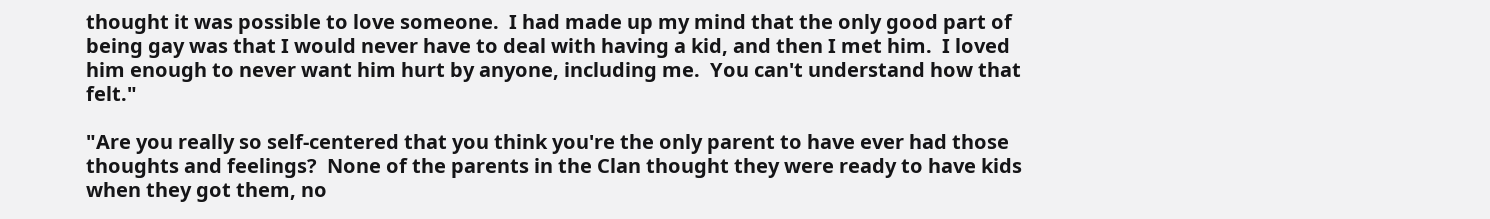thought it was possible to love someone.  I had made up my mind that the only good part of being gay was that I would never have to deal with having a kid, and then I met him.  I loved him enough to never want him hurt by anyone, including me.  You can't understand how that felt."

"Are you really so self-centered that you think you're the only parent to have ever had those thoughts and feelings?  None of the parents in the Clan thought they were ready to have kids when they got them, no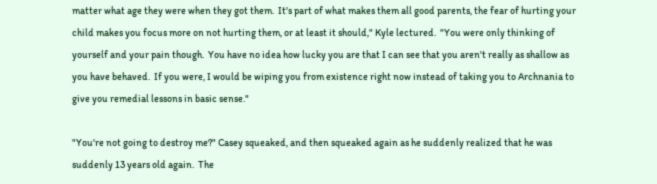matter what age they were when they got them.  It's part of what makes them all good parents, the fear of hurting your child makes you focus more on not hurting them, or at least it should," Kyle lectured.  "You were only thinking of yourself and your pain though.  You have no idea how lucky you are that I can see that you aren't really as shallow as you have behaved.  If you were, I would be wiping you from existence right now instead of taking you to Archnania to give you remedial lessons in basic sense."

"You're not going to destroy me?" Casey squeaked, and then squeaked again as he suddenly realized that he was suddenly 13 years old again.  The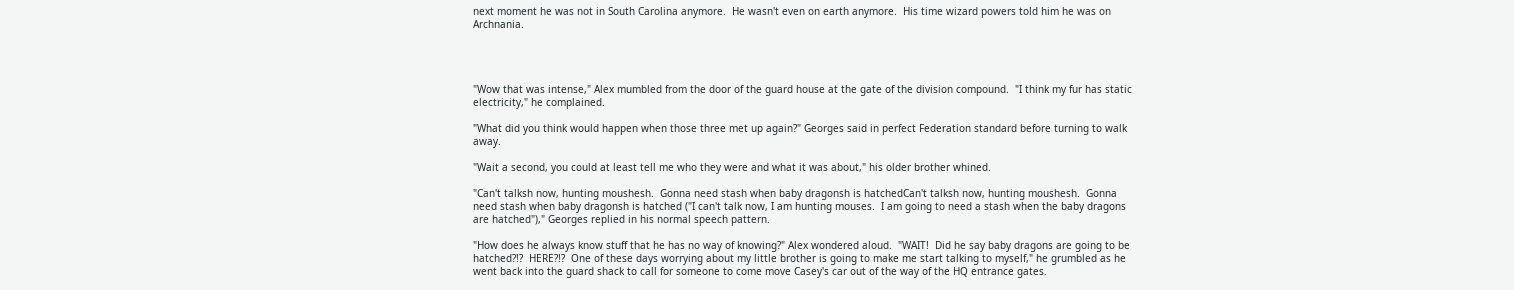next moment he was not in South Carolina anymore.  He wasn't even on earth anymore.  His time wizard powers told him he was on Archnania.




"Wow that was intense," Alex mumbled from the door of the guard house at the gate of the division compound.  "I think my fur has static electricity," he complained.

"What did you think would happen when those three met up again?" Georges said in perfect Federation standard before turning to walk away.

"Wait a second, you could at least tell me who they were and what it was about," his older brother whined.

"Can't talksh now, hunting moushesh.  Gonna need stash when baby dragonsh is hatchedCan't talksh now, hunting moushesh.  Gonna need stash when baby dragonsh is hatched ("I can't talk now, I am hunting mouses.  I am going to need a stash when the baby dragons are hatched")," Georges replied in his normal speech pattern.

"How does he always know stuff that he has no way of knowing?" Alex wondered aloud.  "WAIT!  Did he say baby dragons are going to be hatched?!?  HERE?!?  One of these days worrying about my little brother is going to make me start talking to myself," he grumbled as he went back into the guard shack to call for someone to come move Casey's car out of the way of the HQ entrance gates.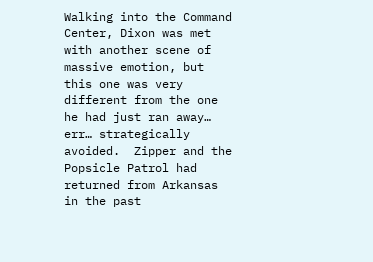Walking into the Command Center, Dixon was met with another scene of massive emotion, but this one was very different from the one he had just ran away… err… strategically avoided.  Zipper and the Popsicle Patrol had returned from Arkansas in the past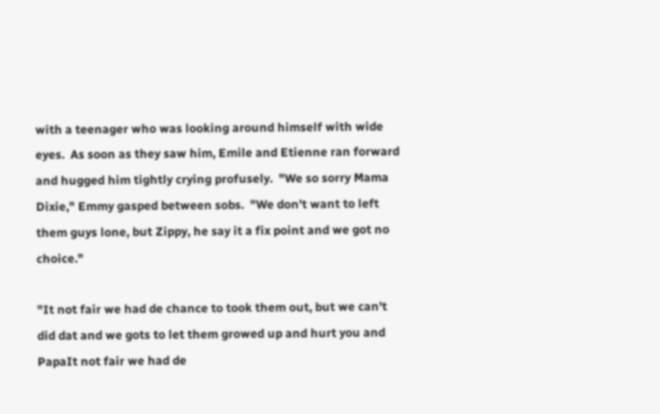with a teenager who was looking around himself with wide eyes.  As soon as they saw him, Emile and Etienne ran forward and hugged him tightly crying profusely.  "We so sorry Mama Dixie," Emmy gasped between sobs.  "We don't want to left them guys lone, but Zippy, he say it a fix point and we got no choice."

"It not fair we had de chance to took them out, but we can't did dat and we gots to let them growed up and hurt you and PapaIt not fair we had de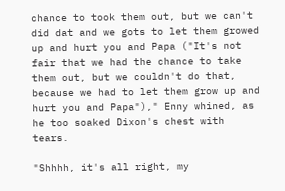chance to took them out, but we can't did dat and we gots to let them growed up and hurt you and Papa ("It's not fair that we had the chance to take them out, but we couldn't do that, because we had to let them grow up and hurt you and Papa")," Enny whined, as he too soaked Dixon's chest with tears.

"Shhhh, it's all right, my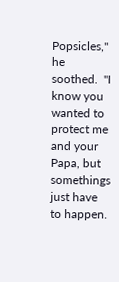Popsicles," he soothed.  "I know you wanted to protect me and your Papa, but somethings just have to happen.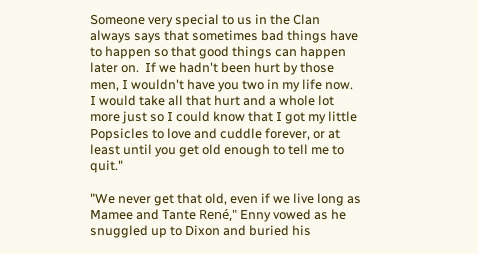Someone very special to us in the Clan always says that sometimes bad things have to happen so that good things can happen later on.  If we hadn't been hurt by those men, I wouldn't have you two in my life now.  I would take all that hurt and a whole lot more just so I could know that I got my little Popsicles to love and cuddle forever, or at least until you get old enough to tell me to quit."

"We never get that old, even if we live long as Mamee and Tante René," Enny vowed as he snuggled up to Dixon and buried his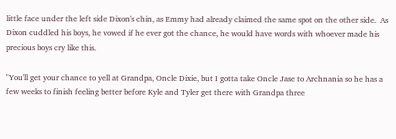little face under the left side Dixon's chin, as Emmy had already claimed the same spot on the other side.  As Dixon cuddled his boys, he vowed if he ever got the chance, he would have words with whoever made his precious boys cry like this.

"You'll get your chance to yell at Grandpa, Oncle Dixie, but I gotta take Oncle Jase to Archnania so he has a few weeks to finish feeling better before Kyle and Tyler get there with Grandpa three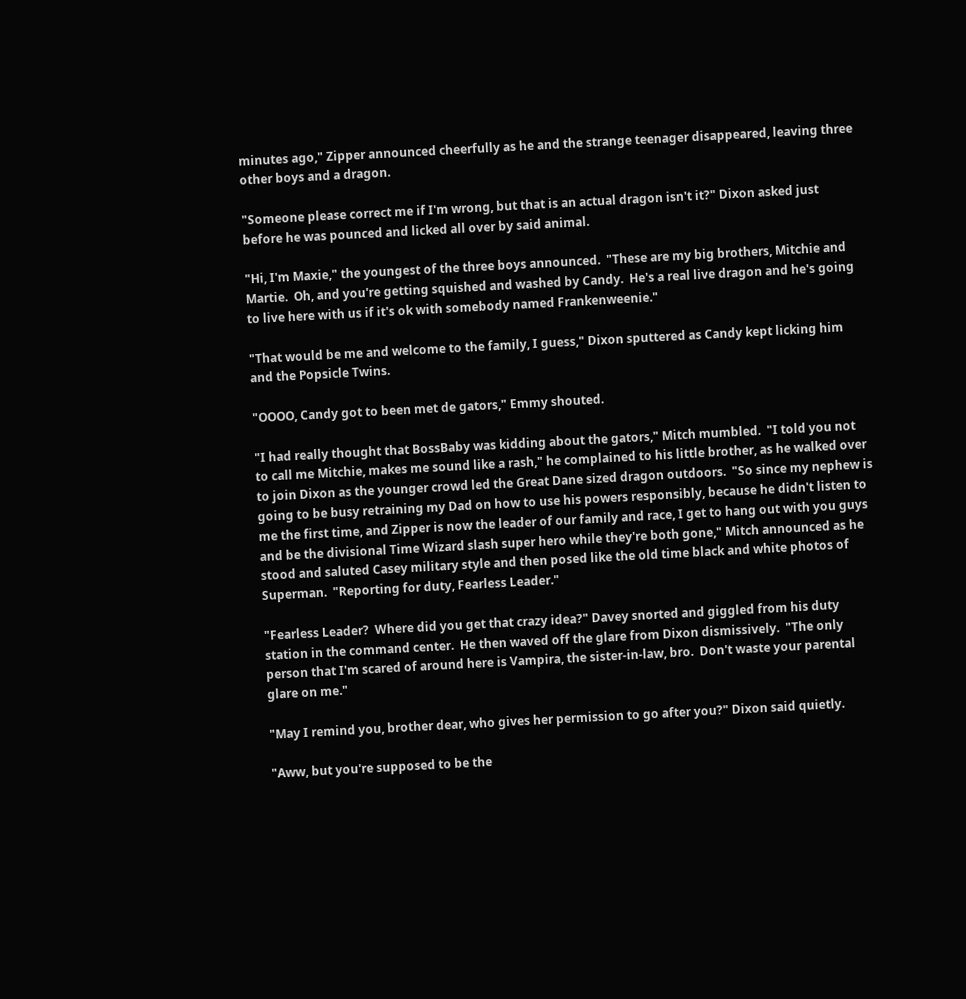minutes ago," Zipper announced cheerfully as he and the strange teenager disappeared, leaving three other boys and a dragon.

"Someone please correct me if I'm wrong, but that is an actual dragon isn't it?" Dixon asked just before he was pounced and licked all over by said animal.

"Hi, I'm Maxie," the youngest of the three boys announced.  "These are my big brothers, Mitchie and Martie.  Oh, and you're getting squished and washed by Candy.  He's a real live dragon and he's going to live here with us if it's ok with somebody named Frankenweenie."

"That would be me and welcome to the family, I guess," Dixon sputtered as Candy kept licking him and the Popsicle Twins.

"OOOO, Candy got to been met de gators," Emmy shouted.

"I had really thought that BossBaby was kidding about the gators," Mitch mumbled.  "I told you not to call me Mitchie, makes me sound like a rash," he complained to his little brother, as he walked over to join Dixon as the younger crowd led the Great Dane sized dragon outdoors.  "So since my nephew is going to be busy retraining my Dad on how to use his powers responsibly, because he didn't listen to me the first time, and Zipper is now the leader of our family and race, I get to hang out with you guys and be the divisional Time Wizard slash super hero while they're both gone," Mitch announced as he stood and saluted Casey military style and then posed like the old time black and white photos of Superman.  "Reporting for duty, Fearless Leader."

"Fearless Leader?  Where did you get that crazy idea?" Davey snorted and giggled from his duty station in the command center.  He then waved off the glare from Dixon dismissively.  "The only person that I'm scared of around here is Vampira, the sister-in-law, bro.  Don't waste your parental glare on me."

"May I remind you, brother dear, who gives her permission to go after you?" Dixon said quietly.

"Aww, but you're supposed to be the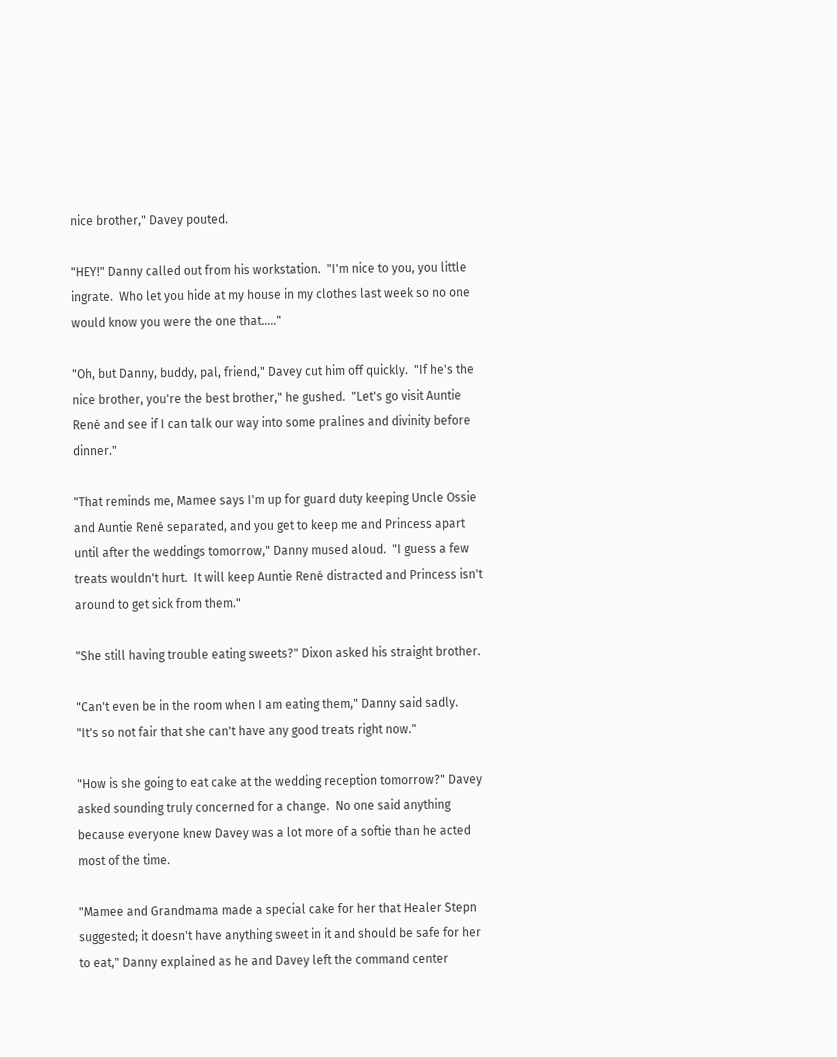nice brother," Davey pouted.

"HEY!" Danny called out from his workstation.  "I'm nice to you, you little ingrate.  Who let you hide at my house in my clothes last week so no one would know you were the one that….."

"Oh, but Danny, buddy, pal, friend," Davey cut him off quickly.  "If he's the nice brother, you're the best brother," he gushed.  "Let's go visit Auntie René and see if I can talk our way into some pralines and divinity before dinner."

"That reminds me, Mamee says I'm up for guard duty keeping Uncle Ossie and Auntie René separated, and you get to keep me and Princess apart until after the weddings tomorrow," Danny mused aloud.  "I guess a few treats wouldn't hurt.  It will keep Auntie René distracted and Princess isn't around to get sick from them."

"She still having trouble eating sweets?" Dixon asked his straight brother.

"Can't even be in the room when I am eating them," Danny said sadly.  "It's so not fair that she can't have any good treats right now."

"How is she going to eat cake at the wedding reception tomorrow?" Davey asked sounding truly concerned for a change.  No one said anything because everyone knew Davey was a lot more of a softie than he acted most of the time.

"Mamee and Grandmama made a special cake for her that Healer Stepn suggested; it doesn't have anything sweet in it and should be safe for her to eat," Danny explained as he and Davey left the command center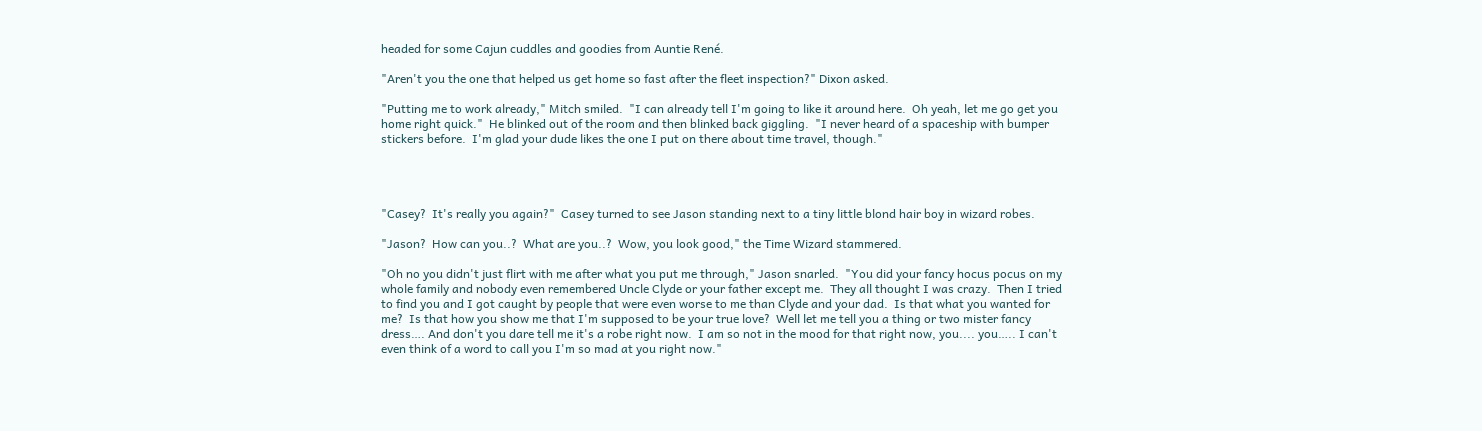headed for some Cajun cuddles and goodies from Auntie René.

"Aren't you the one that helped us get home so fast after the fleet inspection?" Dixon asked.

"Putting me to work already," Mitch smiled.  "I can already tell I'm going to like it around here.  Oh yeah, let me go get you home right quick."  He blinked out of the room and then blinked back giggling.  "I never heard of a spaceship with bumper stickers before.  I'm glad your dude likes the one I put on there about time travel, though."




"Casey?  It's really you again?"  Casey turned to see Jason standing next to a tiny little blond hair boy in wizard robes.

"Jason?  How can you..?  What are you..?  Wow, you look good," the Time Wizard stammered.

"Oh no you didn't just flirt with me after what you put me through," Jason snarled.  "You did your fancy hocus pocus on my whole family and nobody even remembered Uncle Clyde or your father except me.  They all thought I was crazy.  Then I tried to find you and I got caught by people that were even worse to me than Clyde and your dad.  Is that what you wanted for me?  Is that how you show me that I'm supposed to be your true love?  Well let me tell you a thing or two mister fancy dress…. And don't you dare tell me it's a robe right now.  I am so not in the mood for that right now, you.... you….. I can't even think of a word to call you I'm so mad at you right now."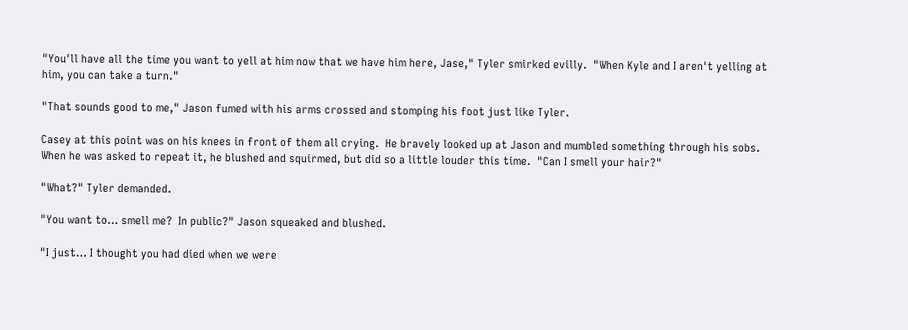"You'll have all the time you want to yell at him now that we have him here, Jase," Tyler smirked evilly.  "When Kyle and I aren't yelling at him, you can take a turn."

"That sounds good to me," Jason fumed with his arms crossed and stomping his foot just like Tyler.

Casey at this point was on his knees in front of them all crying.  He bravely looked up at Jason and mumbled something through his sobs.  When he was asked to repeat it, he blushed and squirmed, but did so a little louder this time.  "Can I smell your hair?"

"What?" Tyler demanded.

"You want to… smell me?  In public?" Jason squeaked and blushed.

"I just… I thought you had died when we were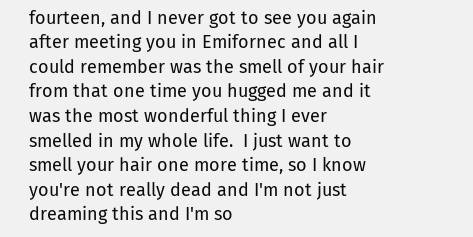fourteen, and I never got to see you again after meeting you in Emifornec and all I could remember was the smell of your hair from that one time you hugged me and it was the most wonderful thing I ever smelled in my whole life.  I just want to smell your hair one more time, so I know you're not really dead and I'm not just dreaming this and I'm so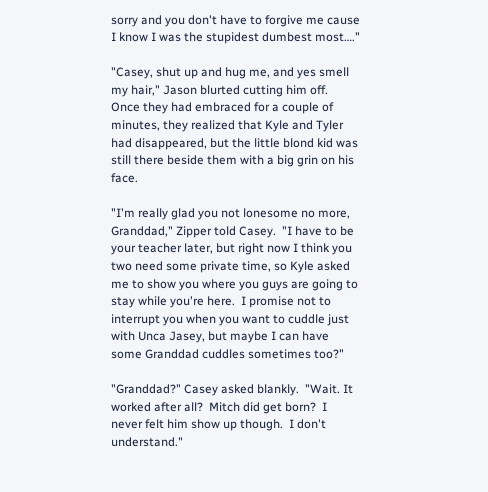sorry and you don't have to forgive me cause I know I was the stupidest dumbest most…."

"Casey, shut up and hug me, and yes smell my hair," Jason blurted cutting him off.  Once they had embraced for a couple of minutes, they realized that Kyle and Tyler had disappeared, but the little blond kid was still there beside them with a big grin on his face.

"I'm really glad you not lonesome no more, Granddad," Zipper told Casey.  "I have to be your teacher later, but right now I think you two need some private time, so Kyle asked me to show you where you guys are going to stay while you're here.  I promise not to interrupt you when you want to cuddle just with Unca Jasey, but maybe I can have some Granddad cuddles sometimes too?"

"Granddad?" Casey asked blankly.  "Wait. It worked after all?  Mitch did get born?  I never felt him show up though.  I don't understand."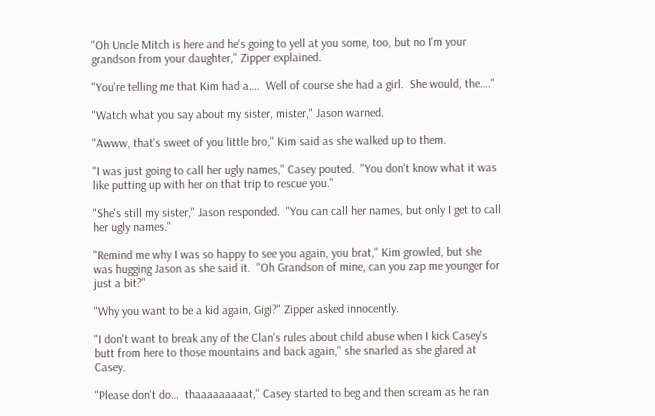"Oh Uncle Mitch is here and he's going to yell at you some, too, but no I'm your grandson from your daughter," Zipper explained.

"You're telling me that Kim had a….  Well of course she had a girl.  She would, the…."

"Watch what you say about my sister, mister," Jason warned.

"Awww, that's sweet of you little bro," Kim said as she walked up to them.

"I was just going to call her ugly names," Casey pouted.  "You don't know what it was like putting up with her on that trip to rescue you."

"She's still my sister," Jason responded.  "You can call her names, but only I get to call her ugly names."

"Remind me why I was so happy to see you again, you brat," Kim growled, but she was hugging Jason as she said it.  "Oh Grandson of mine, can you zap me younger for just a bit?"

"Why you want to be a kid again, Gigi?" Zipper asked innocently.

"I don't want to break any of the Clan's rules about child abuse when I kick Casey's butt from here to those mountains and back again," she snarled as she glared at Casey.

"Please don't do…  thaaaaaaaaat," Casey started to beg and then scream as he ran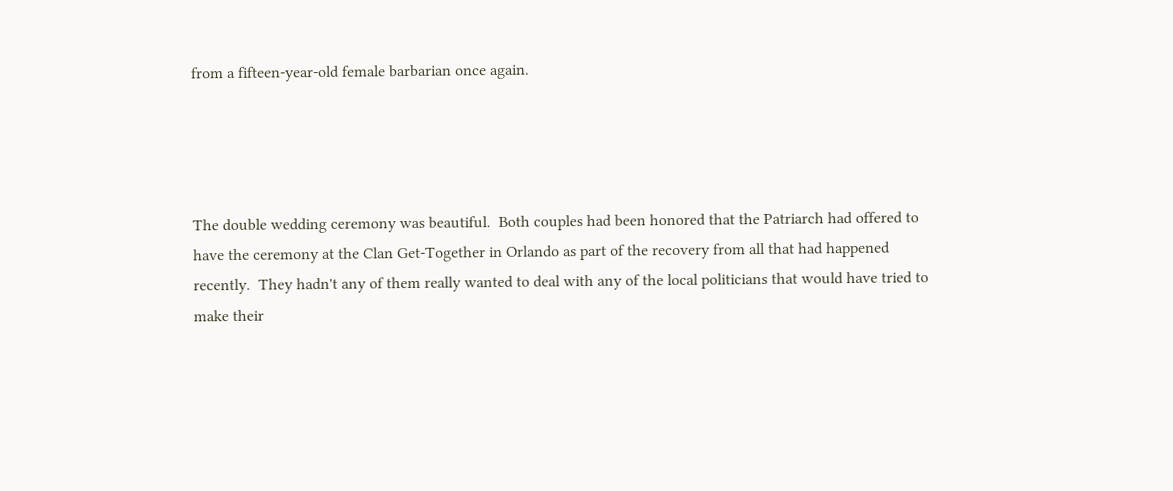from a fifteen-year-old female barbarian once again.




The double wedding ceremony was beautiful.  Both couples had been honored that the Patriarch had offered to have the ceremony at the Clan Get-Together in Orlando as part of the recovery from all that had happened recently.  They hadn't any of them really wanted to deal with any of the local politicians that would have tried to make their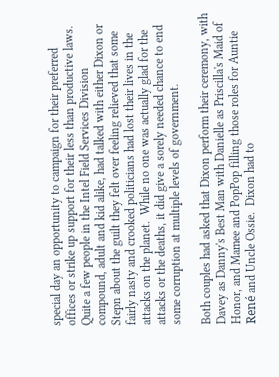special day an opportunity to campaign for their preferred offices or strike up support for their less than productive laws.  Quite a few people in the Intel Field Services Division compound, adult and kid alike, had talked with either Dixon or Stepn about the guilt they felt over feeling relieved that some fairly nasty and crooked politicians had lost their lives in the attacks on the planet.  While no one was actually glad for the attacks or the deaths, it did give a sorely needed chance to end some corruption at multiple levels of government.

Both couples had asked that Dixon perform their ceremony, with Davey as Danny's Best Man with Danielle as Priscilla's Maid of Honor, and Mamee and PopPop filling those roles for Auntie René and Uncle Ossie.  Dixon had to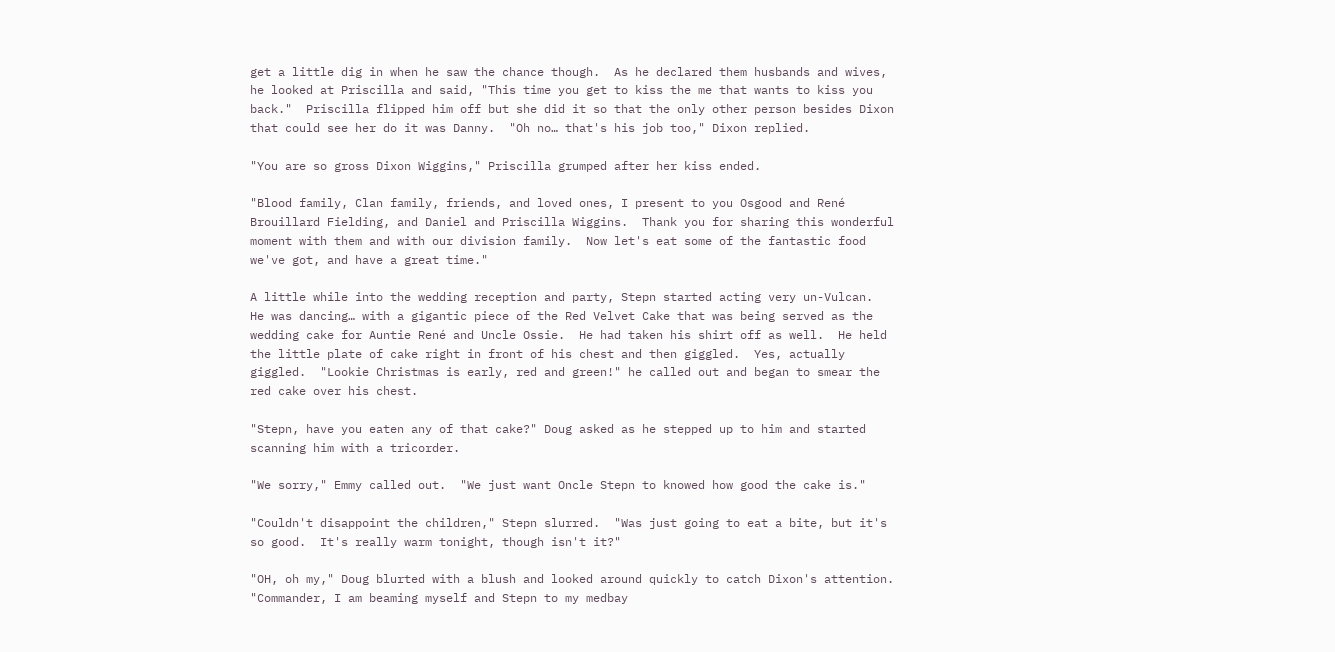get a little dig in when he saw the chance though.  As he declared them husbands and wives, he looked at Priscilla and said, "This time you get to kiss the me that wants to kiss you back."  Priscilla flipped him off but she did it so that the only other person besides Dixon that could see her do it was Danny.  "Oh no… that's his job too," Dixon replied.

"You are so gross Dixon Wiggins," Priscilla grumped after her kiss ended.

"Blood family, Clan family, friends, and loved ones, I present to you Osgood and René Brouillard Fielding, and Daniel and Priscilla Wiggins.  Thank you for sharing this wonderful moment with them and with our division family.  Now let's eat some of the fantastic food we've got, and have a great time."

A little while into the wedding reception and party, Stepn started acting very un-Vulcan.  He was dancing… with a gigantic piece of the Red Velvet Cake that was being served as the wedding cake for Auntie René and Uncle Ossie.  He had taken his shirt off as well.  He held the little plate of cake right in front of his chest and then giggled.  Yes, actually giggled.  "Lookie Christmas is early, red and green!" he called out and began to smear the red cake over his chest.

"Stepn, have you eaten any of that cake?" Doug asked as he stepped up to him and started scanning him with a tricorder.

"We sorry," Emmy called out.  "We just want Oncle Stepn to knowed how good the cake is."

"Couldn't disappoint the children," Stepn slurred.  "Was just going to eat a bite, but it's so good.  It's really warm tonight, though isn't it?"

"OH, oh my," Doug blurted with a blush and looked around quickly to catch Dixon's attention.  "Commander, I am beaming myself and Stepn to my medbay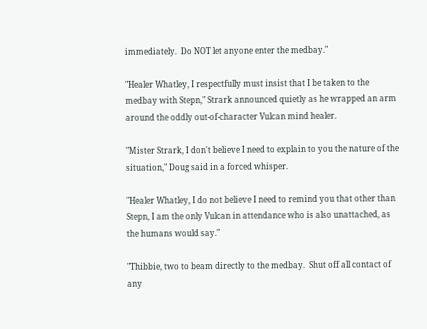immediately.  Do NOT let anyone enter the medbay."

"Healer Whatley, I respectfully must insist that I be taken to the medbay with Stepn," Strark announced quietly as he wrapped an arm around the oddly out-of-character Vulcan mind healer.

"Mister Strark, I don't believe I need to explain to you the nature of the situation," Doug said in a forced whisper.

"Healer Whatley, I do not believe I need to remind you that other than Stepn, I am the only Vulcan in attendance who is also unattached, as the humans would say."

"Thibbie, two to beam directly to the medbay.  Shut off all contact of any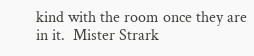kind with the room once they are in it.  Mister Strark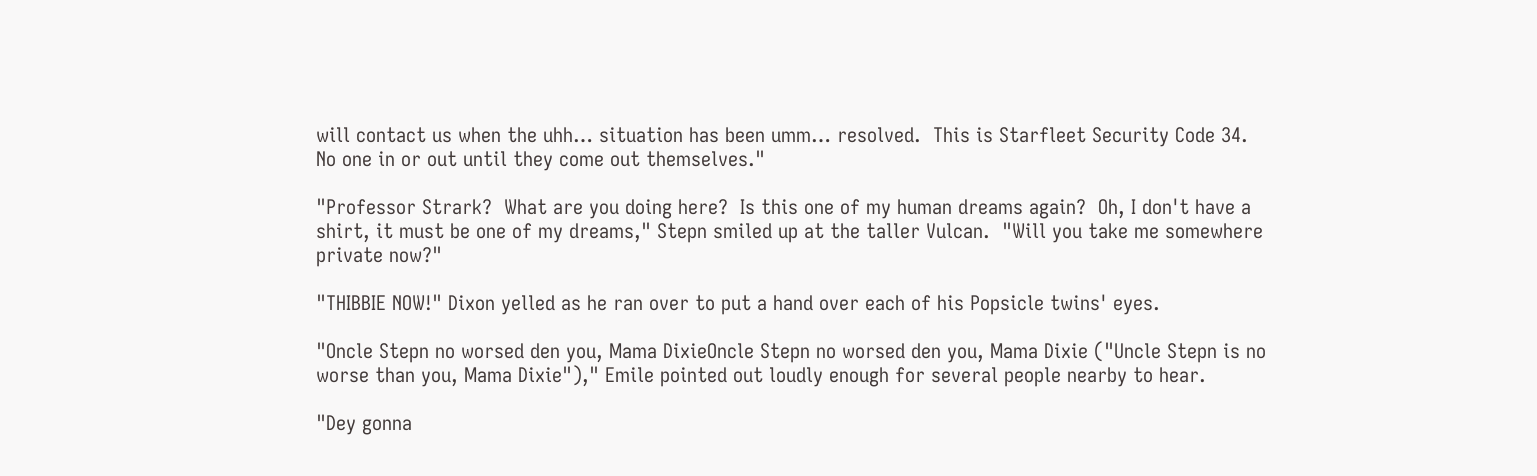will contact us when the uhh… situation has been umm… resolved.  This is Starfleet Security Code 34.  No one in or out until they come out themselves."

"Professor Strark?  What are you doing here?  Is this one of my human dreams again?  Oh, I don't have a shirt, it must be one of my dreams," Stepn smiled up at the taller Vulcan.  "Will you take me somewhere private now?"

"THIBBIE NOW!" Dixon yelled as he ran over to put a hand over each of his Popsicle twins' eyes.

"Oncle Stepn no worsed den you, Mama DixieOncle Stepn no worsed den you, Mama Dixie ("Uncle Stepn is no worse than you, Mama Dixie")," Emile pointed out loudly enough for several people nearby to hear.

"Dey gonna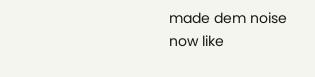made dem noise now like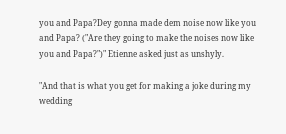you and Papa?Dey gonna made dem noise now like you and Papa? ("Are they going to make the noises now like you and Papa?")" Etienne asked just as unshyly.

"And that is what you get for making a joke during my wedding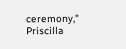ceremony," Priscilla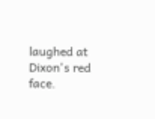laughed at Dixon's red face.